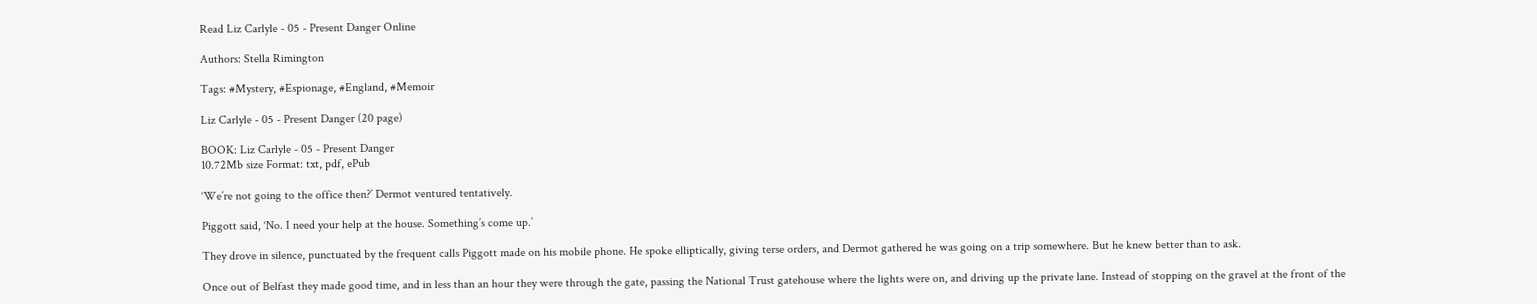Read Liz Carlyle - 05 - Present Danger Online

Authors: Stella Rimington

Tags: #Mystery, #Espionage, #England, #Memoir

Liz Carlyle - 05 - Present Danger (20 page)

BOOK: Liz Carlyle - 05 - Present Danger
10.72Mb size Format: txt, pdf, ePub

‘We’re not going to the office then?’ Dermot ventured tentatively.

Piggott said, ‘No. I need your help at the house. Something’s come up.’

They drove in silence, punctuated by the frequent calls Piggott made on his mobile phone. He spoke elliptically, giving terse orders, and Dermot gathered he was going on a trip somewhere. But he knew better than to ask.

Once out of Belfast they made good time, and in less than an hour they were through the gate, passing the National Trust gatehouse where the lights were on, and driving up the private lane. Instead of stopping on the gravel at the front of the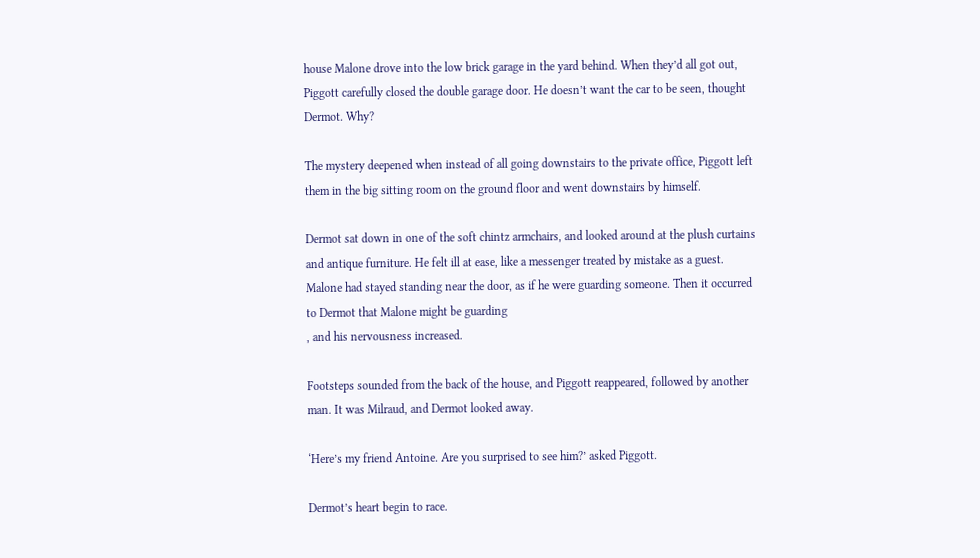house Malone drove into the low brick garage in the yard behind. When they’d all got out, Piggott carefully closed the double garage door. He doesn’t want the car to be seen, thought Dermot. Why?

The mystery deepened when instead of all going downstairs to the private office, Piggott left them in the big sitting room on the ground floor and went downstairs by himself.

Dermot sat down in one of the soft chintz armchairs, and looked around at the plush curtains and antique furniture. He felt ill at ease, like a messenger treated by mistake as a guest. Malone had stayed standing near the door, as if he were guarding someone. Then it occurred to Dermot that Malone might be guarding
, and his nervousness increased.

Footsteps sounded from the back of the house, and Piggott reappeared, followed by another man. It was Milraud, and Dermot looked away.

‘Here’s my friend Antoine. Are you surprised to see him?’ asked Piggott.

Dermot’s heart begin to race.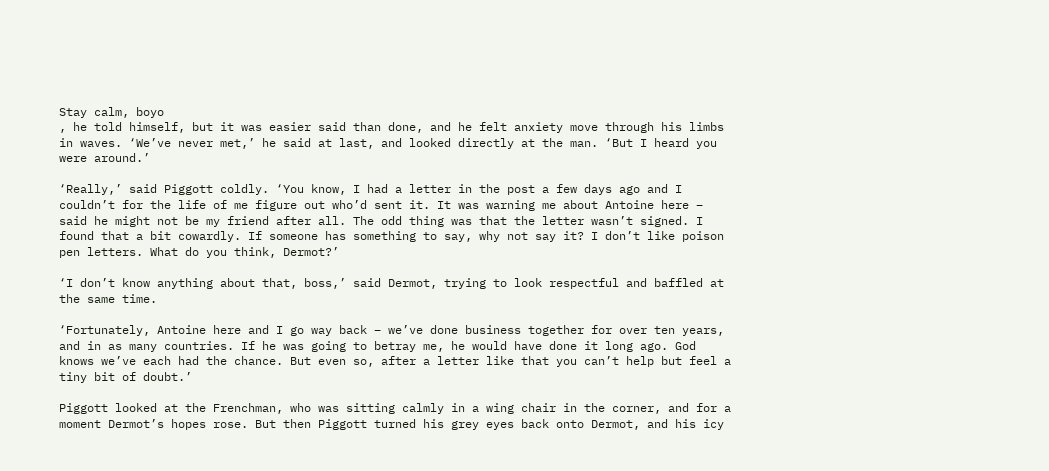Stay calm, boyo
, he told himself, but it was easier said than done, and he felt anxiety move through his limbs in waves. ‘We’ve never met,’ he said at last, and looked directly at the man. ‘But I heard you were around.’

‘Really,’ said Piggott coldly. ‘You know, I had a letter in the post a few days ago and I couldn’t for the life of me figure out who’d sent it. It was warning me about Antoine here – said he might not be my friend after all. The odd thing was that the letter wasn’t signed. I found that a bit cowardly. If someone has something to say, why not say it? I don’t like poison pen letters. What do you think, Dermot?’

‘I don’t know anything about that, boss,’ said Dermot, trying to look respectful and baffled at the same time.

‘Fortunately, Antoine here and I go way back – we’ve done business together for over ten years, and in as many countries. If he was going to betray me, he would have done it long ago. God knows we’ve each had the chance. But even so, after a letter like that you can’t help but feel a tiny bit of doubt.’

Piggott looked at the Frenchman, who was sitting calmly in a wing chair in the corner, and for a moment Dermot’s hopes rose. But then Piggott turned his grey eyes back onto Dermot, and his icy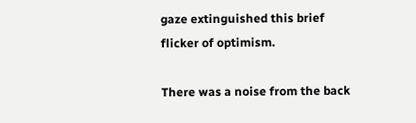gaze extinguished this brief flicker of optimism.

There was a noise from the back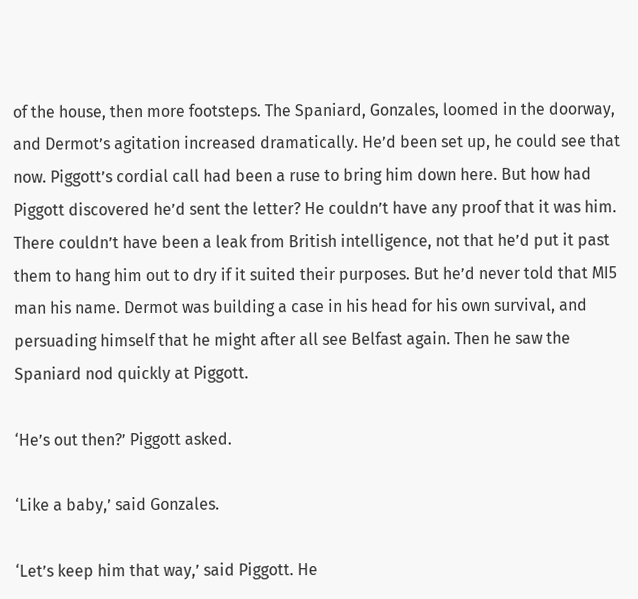of the house, then more footsteps. The Spaniard, Gonzales, loomed in the doorway, and Dermot’s agitation increased dramatically. He’d been set up, he could see that now. Piggott’s cordial call had been a ruse to bring him down here. But how had Piggott discovered he’d sent the letter? He couldn’t have any proof that it was him. There couldn’t have been a leak from British intelligence, not that he’d put it past them to hang him out to dry if it suited their purposes. But he’d never told that MI5 man his name. Dermot was building a case in his head for his own survival, and persuading himself that he might after all see Belfast again. Then he saw the Spaniard nod quickly at Piggott.

‘He’s out then?’ Piggott asked.

‘Like a baby,’ said Gonzales.

‘Let’s keep him that way,’ said Piggott. He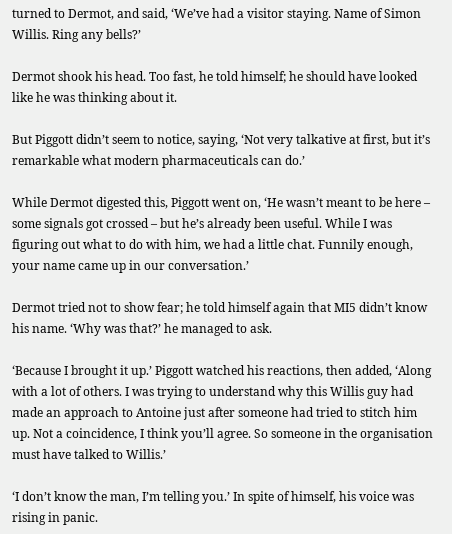turned to Dermot, and said, ‘We’ve had a visitor staying. Name of Simon Willis. Ring any bells?’

Dermot shook his head. Too fast, he told himself; he should have looked like he was thinking about it.

But Piggott didn’t seem to notice, saying, ‘Not very talkative at first, but it’s remarkable what modern pharmaceuticals can do.’

While Dermot digested this, Piggott went on, ‘He wasn’t meant to be here – some signals got crossed – but he’s already been useful. While I was figuring out what to do with him, we had a little chat. Funnily enough, your name came up in our conversation.’

Dermot tried not to show fear; he told himself again that MI5 didn’t know his name. ‘Why was that?’ he managed to ask.

‘Because I brought it up.’ Piggott watched his reactions, then added, ‘Along with a lot of others. I was trying to understand why this Willis guy had made an approach to Antoine just after someone had tried to stitch him up. Not a coincidence, I think you’ll agree. So someone in the organisation must have talked to Willis.’

‘I don’t know the man, I’m telling you.’ In spite of himself, his voice was rising in panic.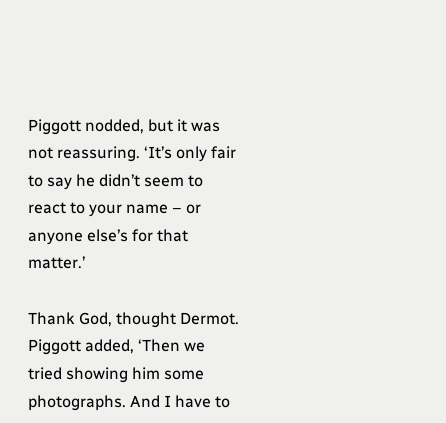Piggott nodded, but it was not reassuring. ‘It’s only fair to say he didn’t seem to react to your name – or anyone else’s for that matter.’

Thank God, thought Dermot. Piggott added, ‘Then we tried showing him some photographs. And I have to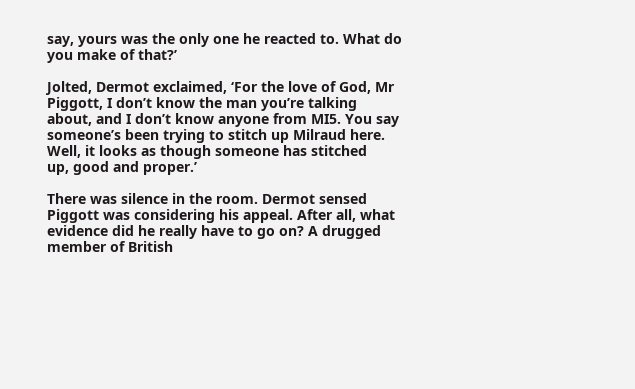say, yours was the only one he reacted to. What do you make of that?’

Jolted, Dermot exclaimed, ‘For the love of God, Mr Piggott, I don’t know the man you’re talking about, and I don’t know anyone from MI5. You say someone’s been trying to stitch up Milraud here. Well, it looks as though someone has stitched
up, good and proper.’

There was silence in the room. Dermot sensed Piggott was considering his appeal. After all, what evidence did he really have to go on? A drugged member of British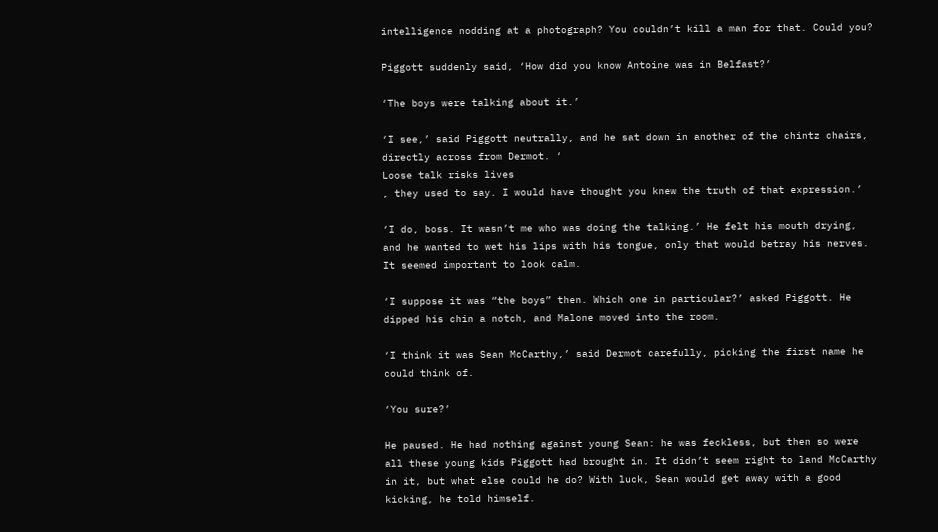intelligence nodding at a photograph? You couldn’t kill a man for that. Could you?

Piggott suddenly said, ‘How did you know Antoine was in Belfast?’

‘The boys were talking about it.’

‘I see,’ said Piggott neutrally, and he sat down in another of the chintz chairs, directly across from Dermot. ‘
Loose talk risks lives
, they used to say. I would have thought you knew the truth of that expression.’

‘I do, boss. It wasn’t me who was doing the talking.’ He felt his mouth drying, and he wanted to wet his lips with his tongue, only that would betray his nerves. It seemed important to look calm.

‘I suppose it was “the boys” then. Which one in particular?’ asked Piggott. He dipped his chin a notch, and Malone moved into the room.

‘I think it was Sean McCarthy,’ said Dermot carefully, picking the first name he could think of.

‘You sure?’

He paused. He had nothing against young Sean: he was feckless, but then so were all these young kids Piggott had brought in. It didn’t seem right to land McCarthy in it, but what else could he do? With luck, Sean would get away with a good kicking, he told himself.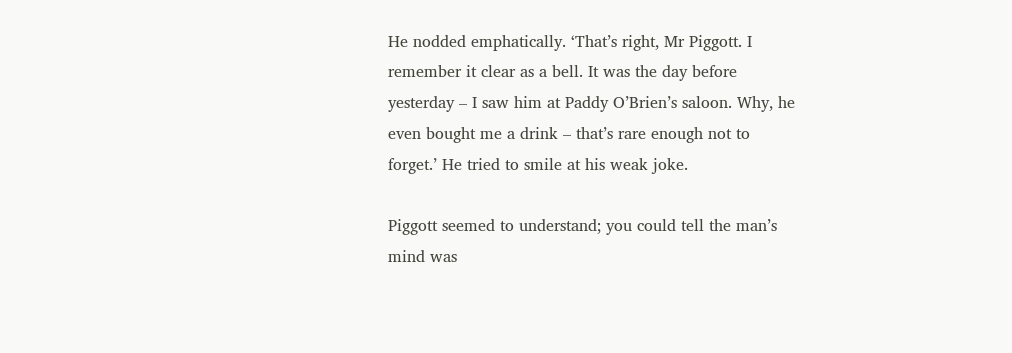He nodded emphatically. ‘That’s right, Mr Piggott. I remember it clear as a bell. It was the day before yesterday – I saw him at Paddy O’Brien’s saloon. Why, he even bought me a drink – that’s rare enough not to forget.’ He tried to smile at his weak joke.

Piggott seemed to understand; you could tell the man’s mind was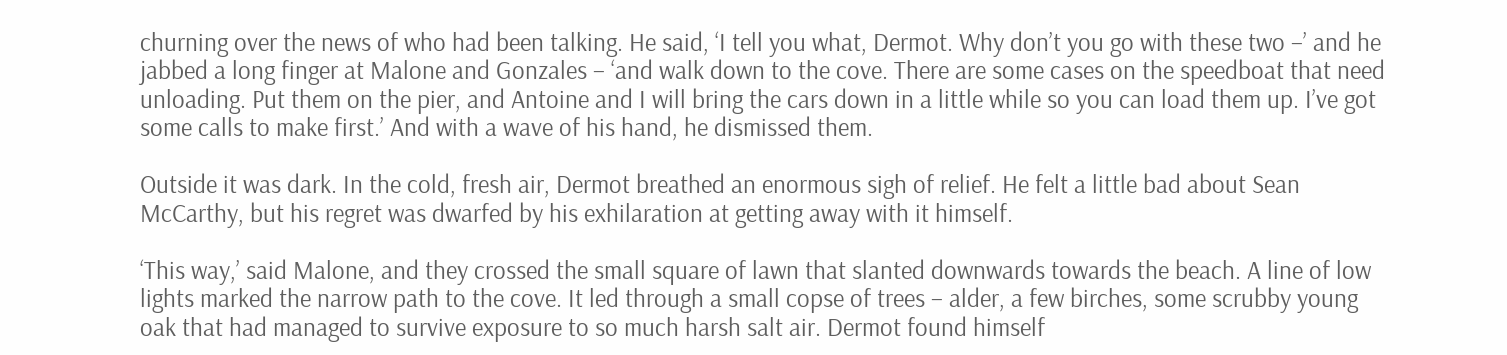churning over the news of who had been talking. He said, ‘I tell you what, Dermot. Why don’t you go with these two –’ and he jabbed a long finger at Malone and Gonzales – ‘and walk down to the cove. There are some cases on the speedboat that need unloading. Put them on the pier, and Antoine and I will bring the cars down in a little while so you can load them up. I’ve got some calls to make first.’ And with a wave of his hand, he dismissed them.

Outside it was dark. In the cold, fresh air, Dermot breathed an enormous sigh of relief. He felt a little bad about Sean McCarthy, but his regret was dwarfed by his exhilaration at getting away with it himself.

‘This way,’ said Malone, and they crossed the small square of lawn that slanted downwards towards the beach. A line of low lights marked the narrow path to the cove. It led through a small copse of trees – alder, a few birches, some scrubby young oak that had managed to survive exposure to so much harsh salt air. Dermot found himself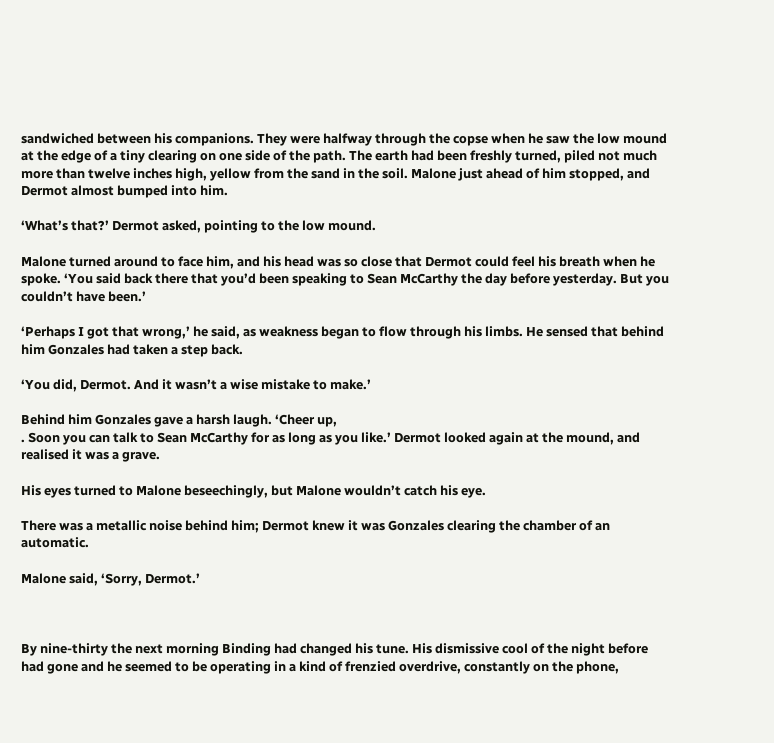sandwiched between his companions. They were halfway through the copse when he saw the low mound at the edge of a tiny clearing on one side of the path. The earth had been freshly turned, piled not much more than twelve inches high, yellow from the sand in the soil. Malone just ahead of him stopped, and Dermot almost bumped into him.

‘What’s that?’ Dermot asked, pointing to the low mound.

Malone turned around to face him, and his head was so close that Dermot could feel his breath when he spoke. ‘You said back there that you’d been speaking to Sean McCarthy the day before yesterday. But you couldn’t have been.’

‘Perhaps I got that wrong,’ he said, as weakness began to flow through his limbs. He sensed that behind him Gonzales had taken a step back.

‘You did, Dermot. And it wasn’t a wise mistake to make.’

Behind him Gonzales gave a harsh laugh. ‘Cheer up,
. Soon you can talk to Sean McCarthy for as long as you like.’ Dermot looked again at the mound, and realised it was a grave.

His eyes turned to Malone beseechingly, but Malone wouldn’t catch his eye.

There was a metallic noise behind him; Dermot knew it was Gonzales clearing the chamber of an automatic.

Malone said, ‘Sorry, Dermot.’



By nine-thirty the next morning Binding had changed his tune. His dismissive cool of the night before had gone and he seemed to be operating in a kind of frenzied overdrive, constantly on the phone,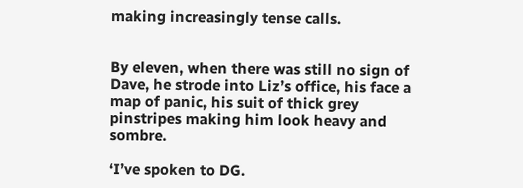making increasingly tense calls.


By eleven, when there was still no sign of Dave, he strode into Liz’s office, his face a map of panic, his suit of thick grey pinstripes making him look heavy and sombre.

‘I’ve spoken to DG.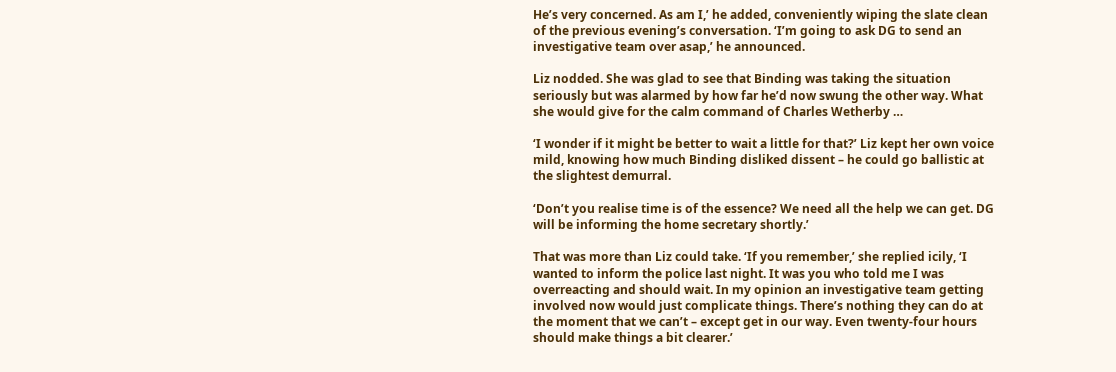He’s very concerned. As am I,’ he added, conveniently wiping the slate clean of the previous evening’s conversation. ‘I’m going to ask DG to send an investigative team over asap,’ he announced.

Liz nodded. She was glad to see that Binding was taking the situation seriously but was alarmed by how far he’d now swung the other way. What she would give for the calm command of Charles Wetherby …

‘I wonder if it might be better to wait a little for that?’ Liz kept her own voice mild, knowing how much Binding disliked dissent – he could go ballistic at the slightest demurral.

‘Don’t you realise time is of the essence? We need all the help we can get. DG will be informing the home secretary shortly.’

That was more than Liz could take. ‘If you remember,’ she replied icily, ‘I wanted to inform the police last night. It was you who told me I was overreacting and should wait. In my opinion an investigative team getting involved now would just complicate things. There’s nothing they can do at the moment that we can’t – except get in our way. Even twenty-four hours should make things a bit clearer.’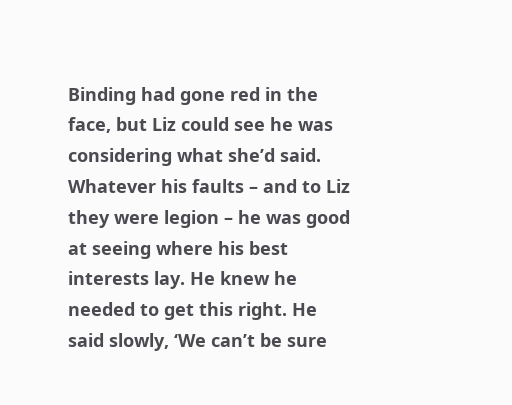Binding had gone red in the face, but Liz could see he was considering what she’d said. Whatever his faults – and to Liz they were legion – he was good at seeing where his best interests lay. He knew he needed to get this right. He said slowly, ‘We can’t be sure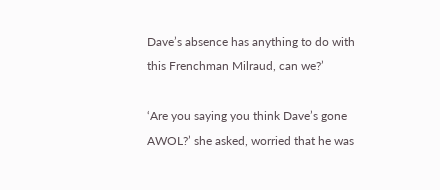Dave’s absence has anything to do with this Frenchman Milraud, can we?’

‘Are you saying you think Dave’s gone AWOL?’ she asked, worried that he was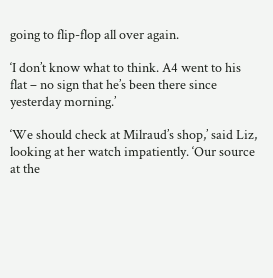going to flip-flop all over again.

‘I don’t know what to think. A4 went to his flat – no sign that he’s been there since yesterday morning.’

‘We should check at Milraud’s shop,’ said Liz, looking at her watch impatiently. ‘Our source at the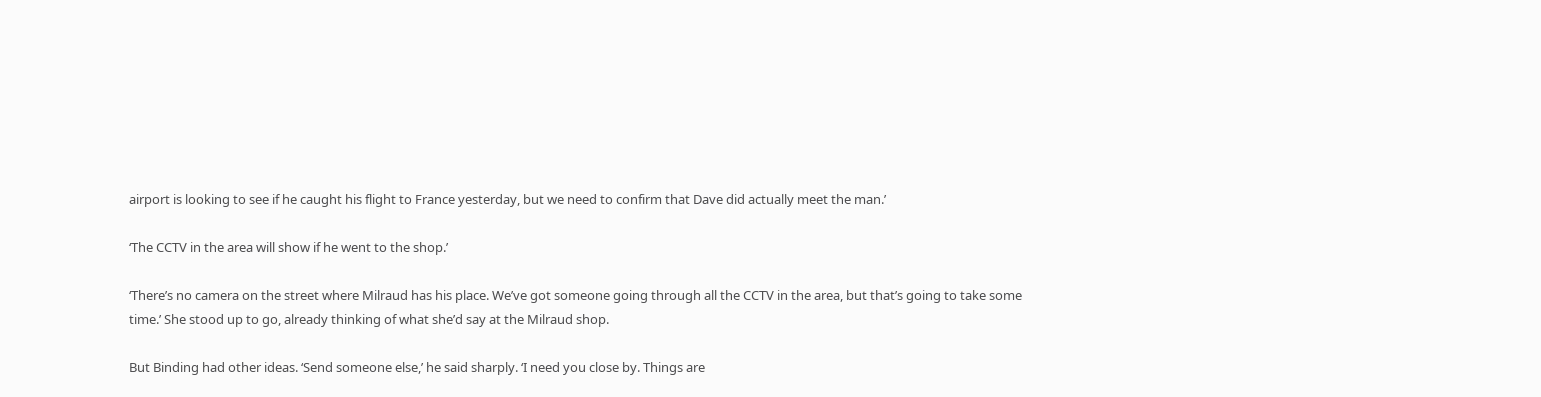airport is looking to see if he caught his flight to France yesterday, but we need to confirm that Dave did actually meet the man.’

‘The CCTV in the area will show if he went to the shop.’

‘There’s no camera on the street where Milraud has his place. We’ve got someone going through all the CCTV in the area, but that’s going to take some time.’ She stood up to go, already thinking of what she’d say at the Milraud shop.

But Binding had other ideas. ‘Send someone else,’ he said sharply. ‘I need you close by. Things are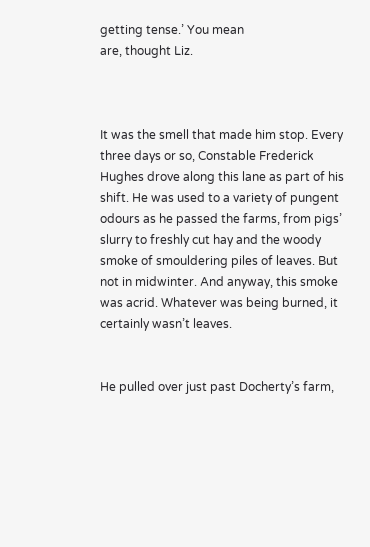getting tense.’ You mean
are, thought Liz.



It was the smell that made him stop. Every three days or so, Constable Frederick Hughes drove along this lane as part of his shift. He was used to a variety of pungent odours as he passed the farms, from pigs’ slurry to freshly cut hay and the woody smoke of smouldering piles of leaves. But not in midwinter. And anyway, this smoke was acrid. Whatever was being burned, it certainly wasn’t leaves.


He pulled over just past Docherty’s farm,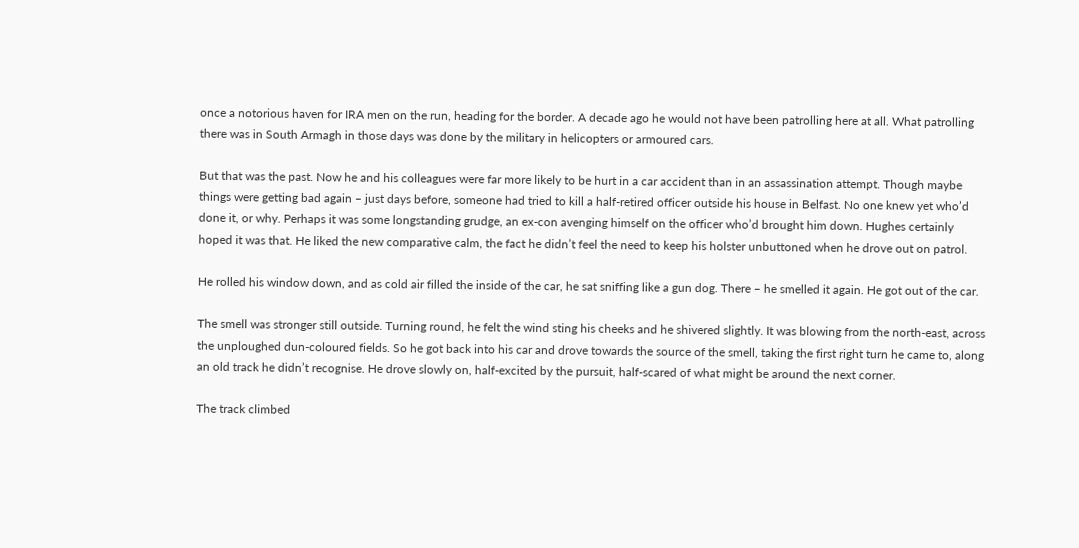once a notorious haven for IRA men on the run, heading for the border. A decade ago he would not have been patrolling here at all. What patrolling there was in South Armagh in those days was done by the military in helicopters or armoured cars.

But that was the past. Now he and his colleagues were far more likely to be hurt in a car accident than in an assassination attempt. Though maybe things were getting bad again – just days before, someone had tried to kill a half-retired officer outside his house in Belfast. No one knew yet who’d done it, or why. Perhaps it was some longstanding grudge, an ex-con avenging himself on the officer who’d brought him down. Hughes certainly hoped it was that. He liked the new comparative calm, the fact he didn’t feel the need to keep his holster unbuttoned when he drove out on patrol.

He rolled his window down, and as cold air filled the inside of the car, he sat sniffing like a gun dog. There – he smelled it again. He got out of the car.

The smell was stronger still outside. Turning round, he felt the wind sting his cheeks and he shivered slightly. It was blowing from the north-east, across the unploughed dun-coloured fields. So he got back into his car and drove towards the source of the smell, taking the first right turn he came to, along an old track he didn’t recognise. He drove slowly on, half-excited by the pursuit, half-scared of what might be around the next corner.

The track climbed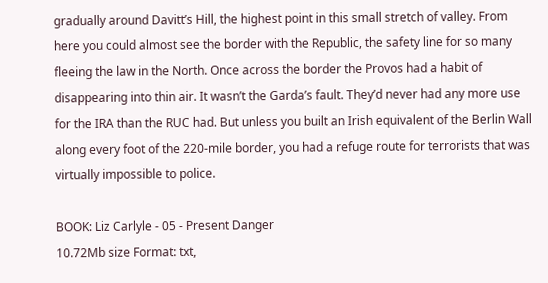gradually around Davitt’s Hill, the highest point in this small stretch of valley. From here you could almost see the border with the Republic, the safety line for so many fleeing the law in the North. Once across the border the Provos had a habit of disappearing into thin air. It wasn’t the Garda’s fault. They’d never had any more use for the IRA than the RUC had. But unless you built an Irish equivalent of the Berlin Wall along every foot of the 220-mile border, you had a refuge route for terrorists that was virtually impossible to police.

BOOK: Liz Carlyle - 05 - Present Danger
10.72Mb size Format: txt,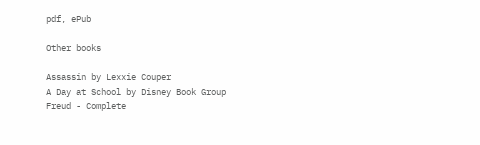pdf, ePub

Other books

Assassin by Lexxie Couper
A Day at School by Disney Book Group
Freud - Complete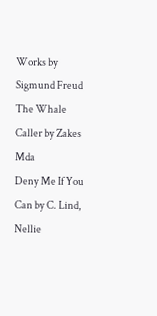Works by Sigmund Freud
The Whale Caller by Zakes Mda
Deny Me If You Can by C. Lind, Nellie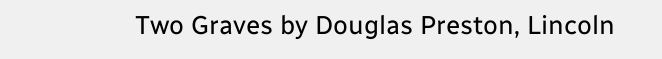Two Graves by Douglas Preston, Lincoln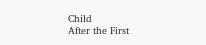Child
After the First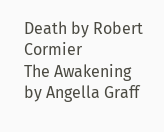Death by Robert Cormier
The Awakening by Angella Graff